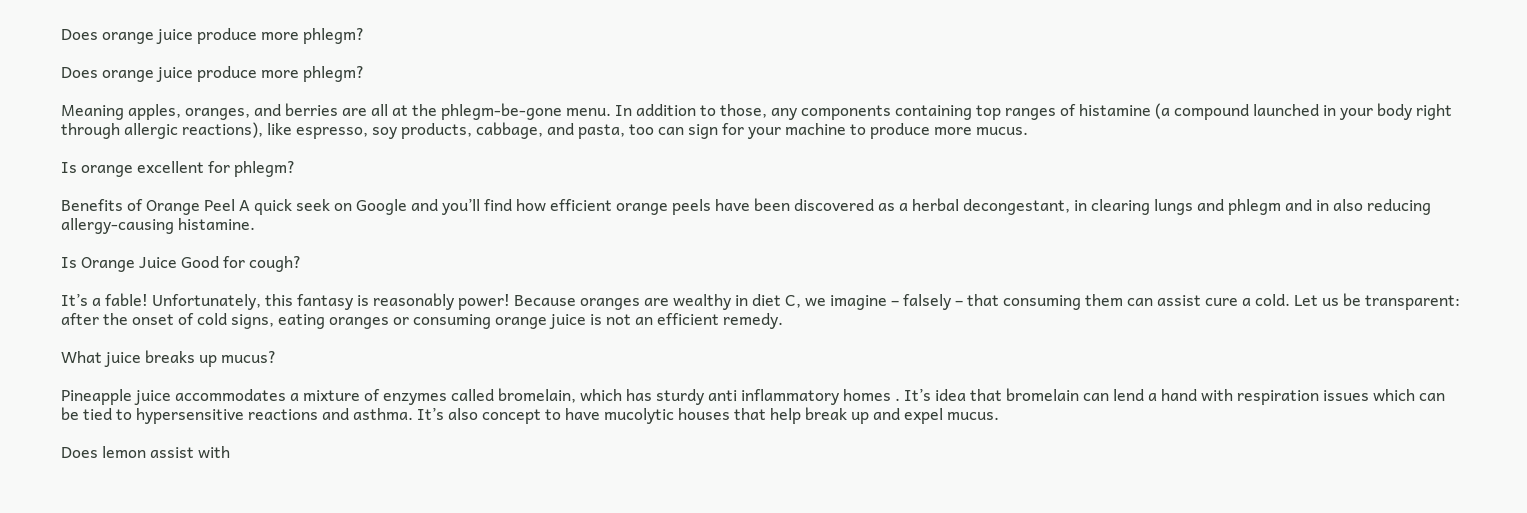Does orange juice produce more phlegm?

Does orange juice produce more phlegm?

Meaning apples, oranges, and berries are all at the phlegm-be-gone menu. In addition to those, any components containing top ranges of histamine (a compound launched in your body right through allergic reactions), like espresso, soy products, cabbage, and pasta, too can sign for your machine to produce more mucus.

Is orange excellent for phlegm?

Benefits of Orange Peel A quick seek on Google and you’ll find how efficient orange peels have been discovered as a herbal decongestant, in clearing lungs and phlegm and in also reducing allergy-causing histamine.

Is Orange Juice Good for cough?

It’s a fable! Unfortunately, this fantasy is reasonably power! Because oranges are wealthy in diet C, we imagine – falsely – that consuming them can assist cure a cold. Let us be transparent: after the onset of cold signs, eating oranges or consuming orange juice is not an efficient remedy.

What juice breaks up mucus?

Pineapple juice accommodates a mixture of enzymes called bromelain, which has sturdy anti inflammatory homes . It’s idea that bromelain can lend a hand with respiration issues which can be tied to hypersensitive reactions and asthma. It’s also concept to have mucolytic houses that help break up and expel mucus.

Does lemon assist with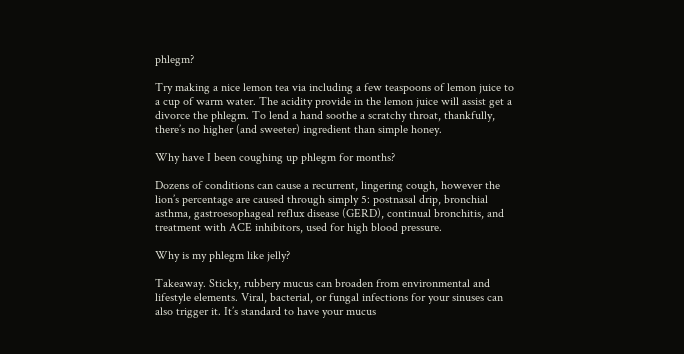phlegm?

Try making a nice lemon tea via including a few teaspoons of lemon juice to a cup of warm water. The acidity provide in the lemon juice will assist get a divorce the phlegm. To lend a hand soothe a scratchy throat, thankfully, there’s no higher (and sweeter) ingredient than simple honey.

Why have I been coughing up phlegm for months?

Dozens of conditions can cause a recurrent, lingering cough, however the lion’s percentage are caused through simply 5: postnasal drip, bronchial asthma, gastroesophageal reflux disease (GERD), continual bronchitis, and treatment with ACE inhibitors, used for high blood pressure.

Why is my phlegm like jelly?

Takeaway. Sticky, rubbery mucus can broaden from environmental and lifestyle elements. Viral, bacterial, or fungal infections for your sinuses can also trigger it. It’s standard to have your mucus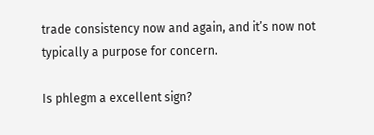trade consistency now and again, and it’s now not typically a purpose for concern.

Is phlegm a excellent sign?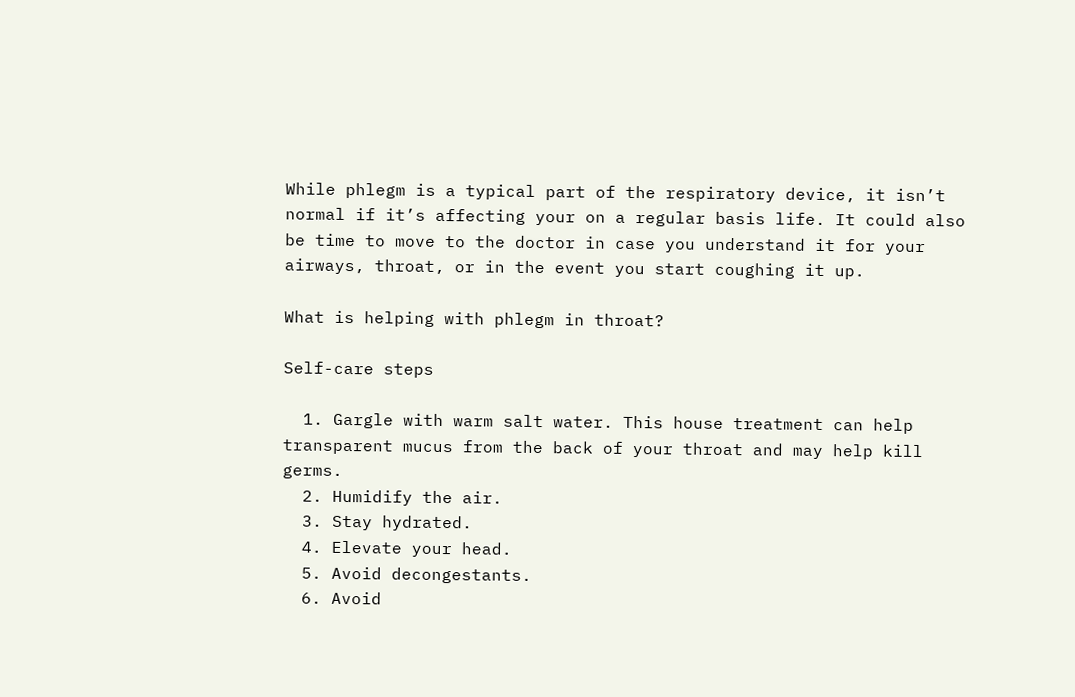While phlegm is a typical part of the respiratory device, it isn’t normal if it’s affecting your on a regular basis life. It could also be time to move to the doctor in case you understand it for your airways, throat, or in the event you start coughing it up.

What is helping with phlegm in throat?

Self-care steps

  1. Gargle with warm salt water. This house treatment can help transparent mucus from the back of your throat and may help kill germs.
  2. Humidify the air.
  3. Stay hydrated.
  4. Elevate your head.
  5. Avoid decongestants.
  6. Avoid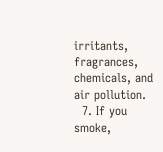irritants, fragrances, chemicals, and air pollution.
  7. If you smoke,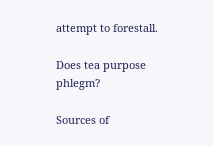attempt to forestall.

Does tea purpose phlegm?

Sources of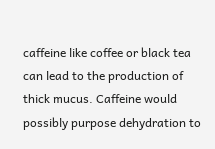caffeine like coffee or black tea can lead to the production of thick mucus. Caffeine would possibly purpose dehydration to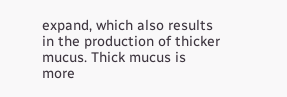expand, which also results in the production of thicker mucus. Thick mucus is more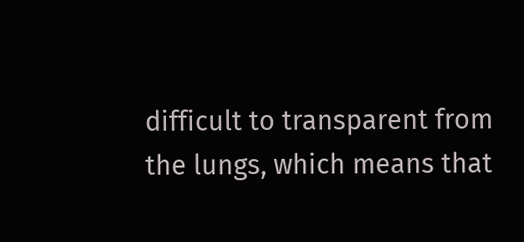difficult to transparent from the lungs, which means that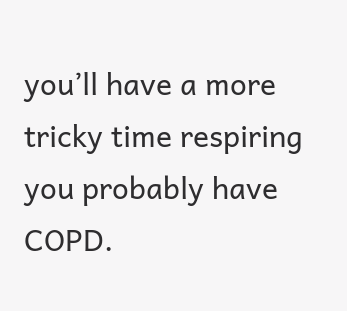you’ll have a more tricky time respiring you probably have COPD.